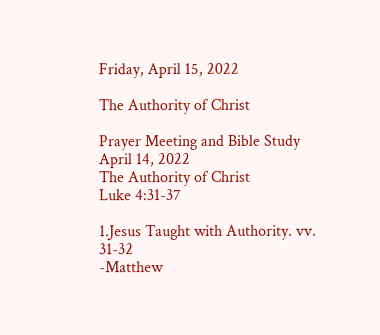Friday, April 15, 2022

The Authority of Christ

Prayer Meeting and Bible Study
April 14, 2022
The Authority of Christ
Luke 4:31-37

1.Jesus Taught with Authority. vv. 31-32
-Matthew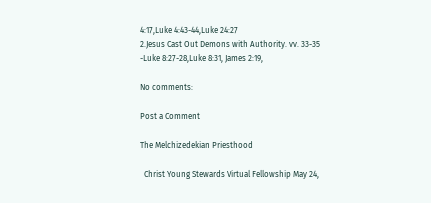4:17,Luke 4:43-44,Luke 24:27
2.Jesus Cast Out Demons with Authority. vv. 33-35
-Luke 8:27-28,Luke 8:31, James 2:19,

No comments:

Post a Comment

The Melchizedekian Priesthood

  Christ Young Stewards Virtual Fellowship May 24,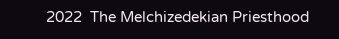2022  The Melchizedekian Priesthood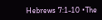Hebrews 7:1-10 •The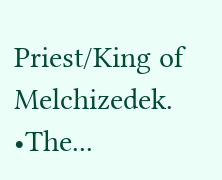Priest/King of Melchizedek.  •The...